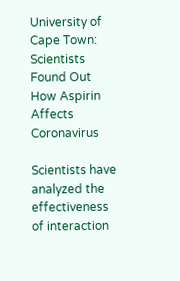University of Cape Town: Scientists Found Out How Aspirin Affects Coronavirus

Scientists have analyzed the effectiveness of interaction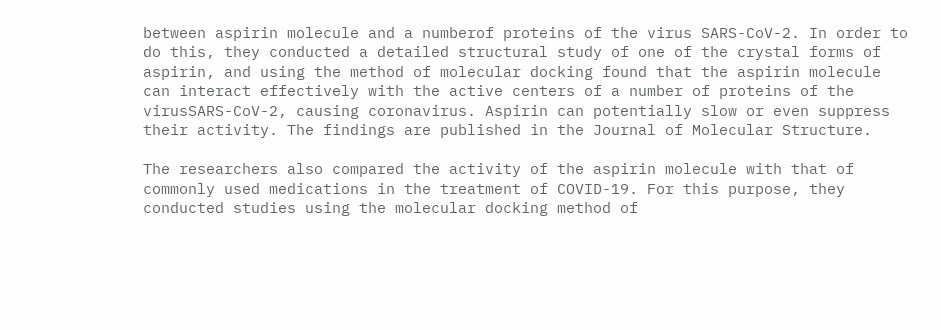between aspirin molecule and a numberof proteins of the virus SARS-CoV-2. In order to do this, they conducted a detailed structural study of one of the crystal forms of aspirin, and using the method of molecular docking found that the aspirin molecule can interact effectively with the active centers of a number of proteins of the virusSARS-CoV-2, causing coronavirus. Aspirin can potentially slow or even suppress their activity. The findings are published in the Journal of Molecular Structure.

The researchers also compared the activity of the aspirin molecule with that of commonly used medications in the treatment of COVID-19. For this purpose, they conducted studies using the molecular docking method of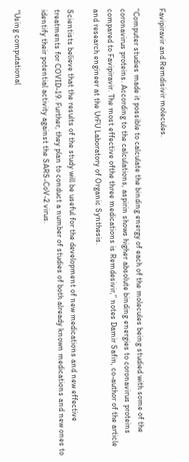Favipiravir and Remdisivir molecules.

“Computer studies made it possible to calculate the binding energy of each of the molecules being studied with some of the coronavirus proteins. According to the calculations, aspirin shows higher absolute binding energies to coronavirus proteins compared to Favipiravir. The most effective ofthe three medications is Remdesivir,” notes Damir Safin, co-author of the article and research engineer at the UrFU Laboratory of Organic Synthesis.

Scientists believe that the results of the study will be useful for the development of new medications and new effective treatments for COVID-19. Further, they plan to conduct a number of studies of both already known medications and new ones to identify their potential activity against the SARS-CoV-2 virus.

“Using computational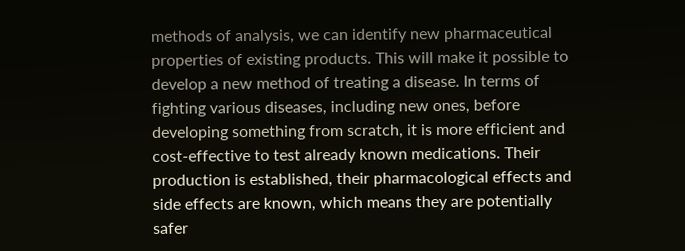methods of analysis, we can identify new pharmaceutical properties of existing products. This will make it possible to develop a new method of treating a disease. In terms of fighting various diseases, including new ones, before developing something from scratch, it is more efficient and cost-effective to test already known medications. Their production is established, their pharmacological effects and side effects are known, which means they are potentially safer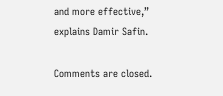and more effective,” explains Damir Safin.

Comments are closed.